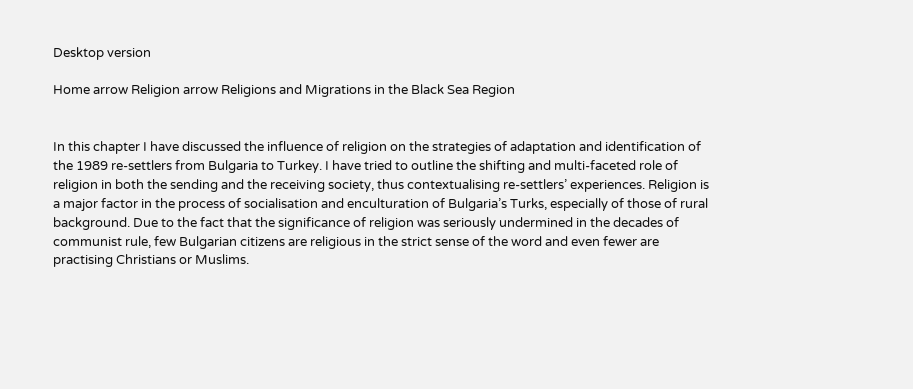Desktop version

Home arrow Religion arrow Religions and Migrations in the Black Sea Region


In this chapter I have discussed the influence of religion on the strategies of adaptation and identification of the 1989 re-settlers from Bulgaria to Turkey. I have tried to outline the shifting and multi-faceted role of religion in both the sending and the receiving society, thus contextualising re-settlers’ experiences. Religion is a major factor in the process of socialisation and enculturation of Bulgaria’s Turks, especially of those of rural background. Due to the fact that the significance of religion was seriously undermined in the decades of communist rule, few Bulgarian citizens are religious in the strict sense of the word and even fewer are practising Christians or Muslims.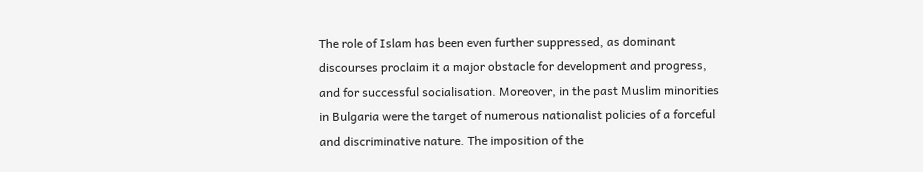The role of Islam has been even further suppressed, as dominant discourses proclaim it a major obstacle for development and progress, and for successful socialisation. Moreover, in the past Muslim minorities in Bulgaria were the target of numerous nationalist policies of a forceful and discriminative nature. The imposition of the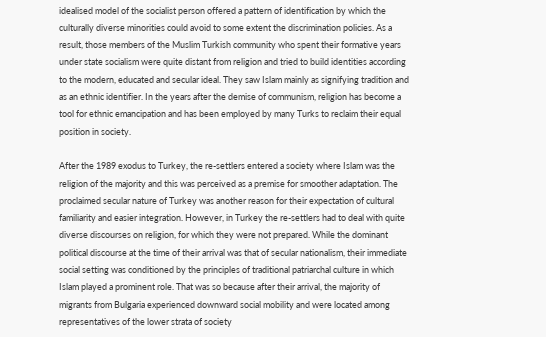idealised model of the socialist person offered a pattern of identification by which the culturally diverse minorities could avoid to some extent the discrimination policies. As a result, those members of the Muslim Turkish community who spent their formative years under state socialism were quite distant from religion and tried to build identities according to the modern, educated and secular ideal. They saw Islam mainly as signifying tradition and as an ethnic identifier. In the years after the demise of communism, religion has become a tool for ethnic emancipation and has been employed by many Turks to reclaim their equal position in society.

After the 1989 exodus to Turkey, the re-settlers entered a society where Islam was the religion of the majority and this was perceived as a premise for smoother adaptation. The proclaimed secular nature of Turkey was another reason for their expectation of cultural familiarity and easier integration. However, in Turkey the re-settlers had to deal with quite diverse discourses on religion, for which they were not prepared. While the dominant political discourse at the time of their arrival was that of secular nationalism, their immediate social setting was conditioned by the principles of traditional patriarchal culture in which Islam played a prominent role. That was so because after their arrival, the majority of migrants from Bulgaria experienced downward social mobility and were located among representatives of the lower strata of society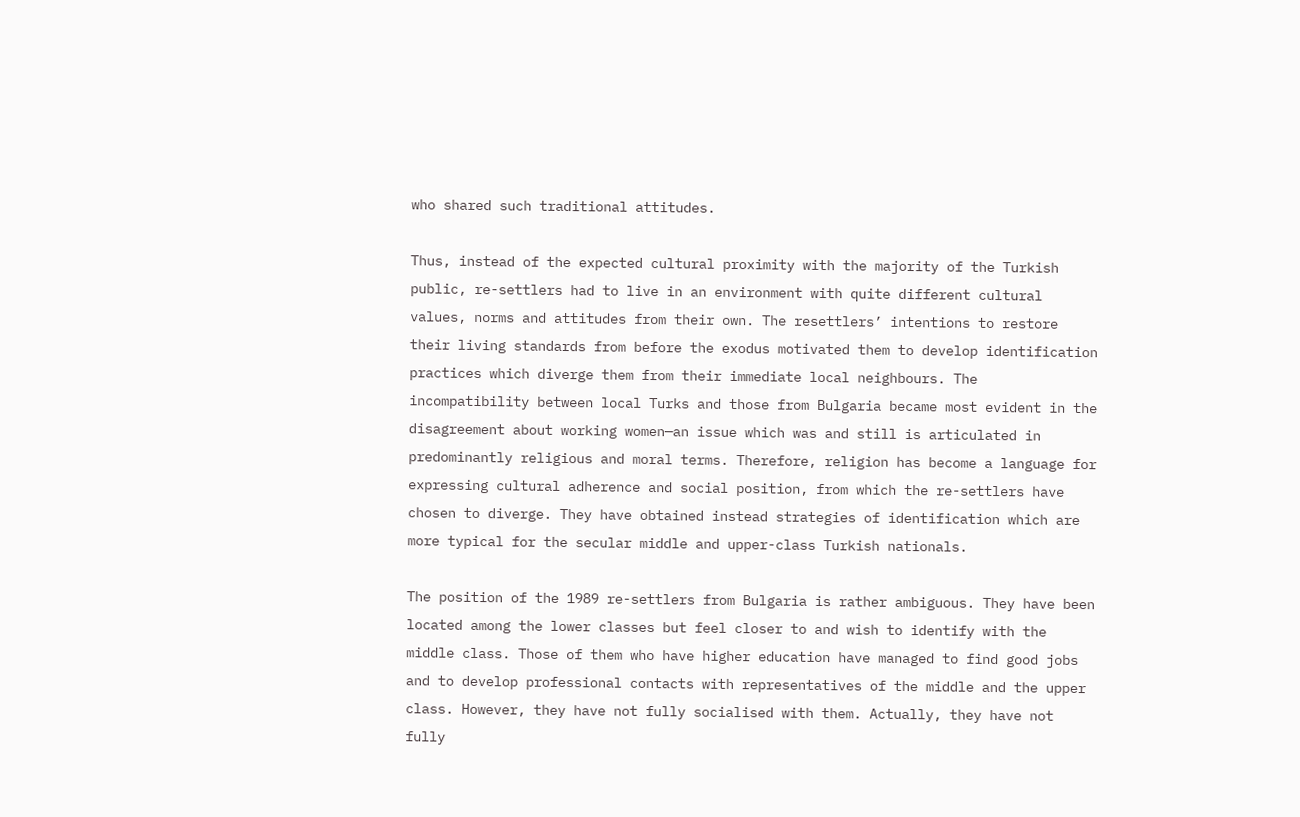who shared such traditional attitudes.

Thus, instead of the expected cultural proximity with the majority of the Turkish public, re-settlers had to live in an environment with quite different cultural values, norms and attitudes from their own. The resettlers’ intentions to restore their living standards from before the exodus motivated them to develop identification practices which diverge them from their immediate local neighbours. The incompatibility between local Turks and those from Bulgaria became most evident in the disagreement about working women—an issue which was and still is articulated in predominantly religious and moral terms. Therefore, religion has become a language for expressing cultural adherence and social position, from which the re-settlers have chosen to diverge. They have obtained instead strategies of identification which are more typical for the secular middle and upper-class Turkish nationals.

The position of the 1989 re-settlers from Bulgaria is rather ambiguous. They have been located among the lower classes but feel closer to and wish to identify with the middle class. Those of them who have higher education have managed to find good jobs and to develop professional contacts with representatives of the middle and the upper class. However, they have not fully socialised with them. Actually, they have not fully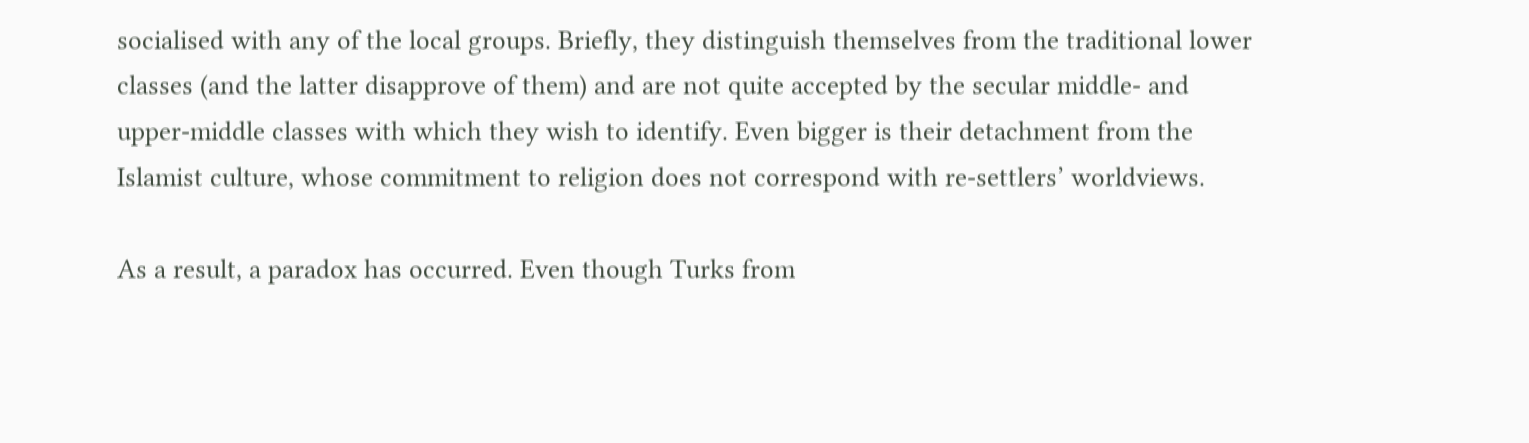socialised with any of the local groups. Briefly, they distinguish themselves from the traditional lower classes (and the latter disapprove of them) and are not quite accepted by the secular middle- and upper-middle classes with which they wish to identify. Even bigger is their detachment from the Islamist culture, whose commitment to religion does not correspond with re-settlers’ worldviews.

As a result, a paradox has occurred. Even though Turks from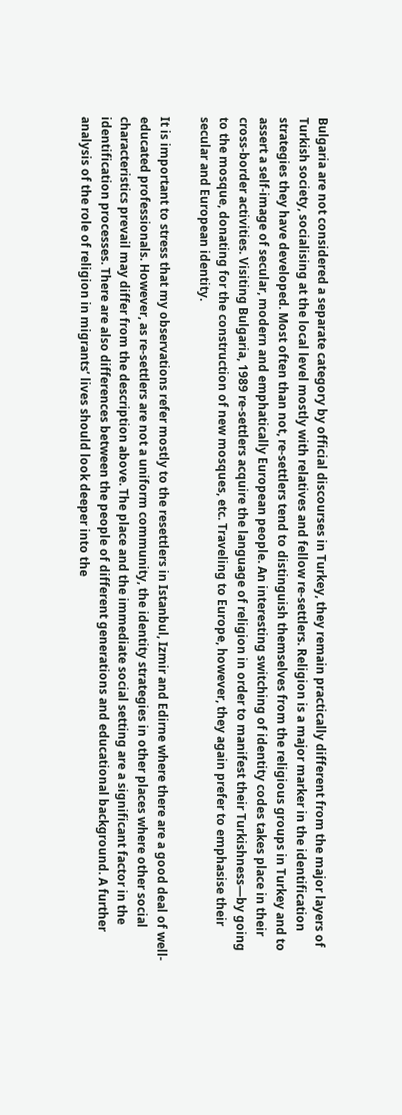Bulgaria are not considered a separate category by official discourses in Turkey, they remain practically different from the major layers of Turkish society, socialising at the local level mostly with relatives and fellow re-settlers. Religion is a major marker in the identification strategies they have developed. Most often than not, re-settlers tend to distinguish themselves from the religious groups in Turkey and to assert a self-image of secular, modern and emphatically European people. An interesting switching of identity codes takes place in their cross-border activities. Visiting Bulgaria, 1989 re-settlers acquire the language of religion in order to manifest their Turkishness—by going to the mosque, donating for the construction of new mosques, etc. Traveling to Europe, however, they again prefer to emphasise their secular and European identity.

It is important to stress that my observations refer mostly to the resettlers in Istanbul, Izmir and Edirne where there are a good deal of well-educated professionals. However, as re-settlers are not a uniform community, the identity strategies in other places where other social characteristics prevail may differ from the description above. The place and the immediate social setting are a significant factor in the identification processes. There are also differences between the people of different generations and educational background. A further analysis of the role of religion in migrants’ lives should look deeper into the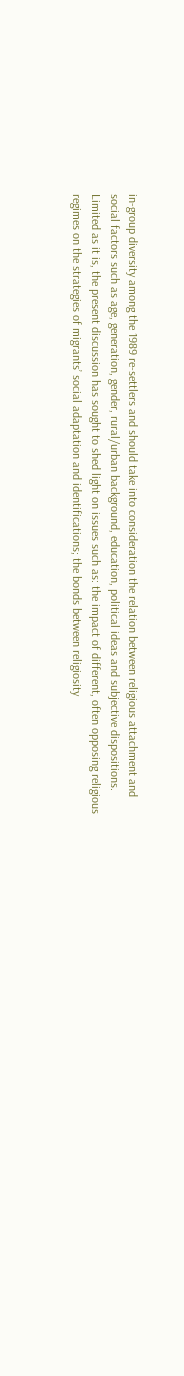in-group diversity among the 1989 re-settlers and should take into consideration the relation between religious attachment and social factors such as age, generation, gender, rural/urban background, education, political ideas and subjective dispositions. Limited as it is, the present discussion has sought to shed light on issues such as: the impact of different, often opposing religious regimes on the strategies of migrants’ social adaptation and identifications; the bonds between religiosity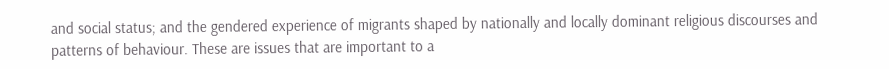and social status; and the gendered experience of migrants shaped by nationally and locally dominant religious discourses and patterns of behaviour. These are issues that are important to a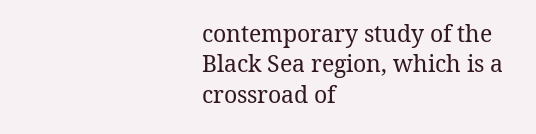contemporary study of the Black Sea region, which is a crossroad of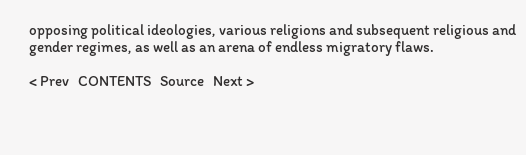opposing political ideologies, various religions and subsequent religious and gender regimes, as well as an arena of endless migratory flaws.

< Prev   CONTENTS   Source   Next >